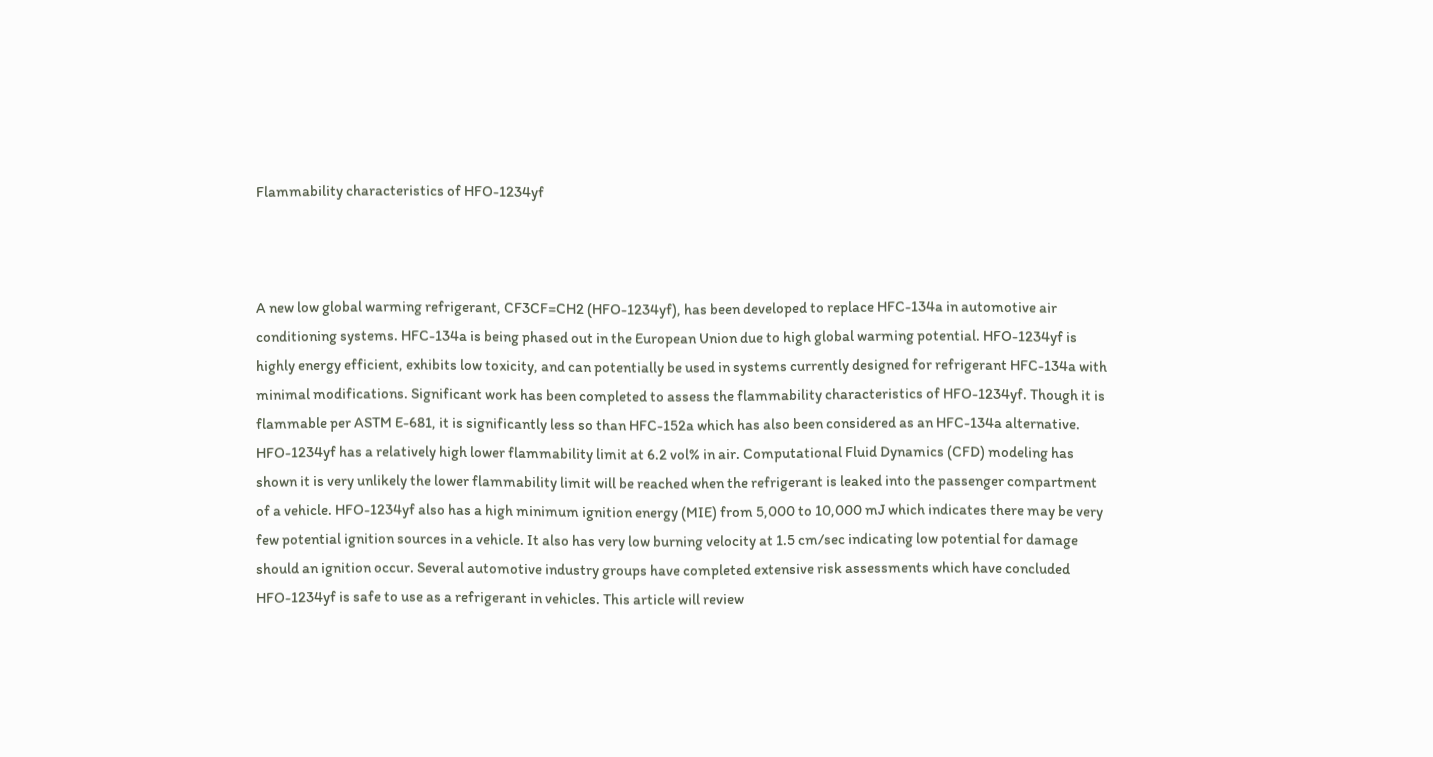Flammability characteristics of HFO-1234yf



A new low global warming refrigerant, CF3CF=CH2 (HFO-1234yf), has been developed to replace HFC-134a in automotive air conditioning systems. HFC-134a is being phased out in the European Union due to high global warming potential. HFO-1234yf is highly energy efficient, exhibits low toxicity, and can potentially be used in systems currently designed for refrigerant HFC-134a with minimal modifications. Significant work has been completed to assess the flammability characteristics of HFO-1234yf. Though it is flammable per ASTM E-681, it is significantly less so than HFC-152a which has also been considered as an HFC-134a alternative. HFO-1234yf has a relatively high lower flammability limit at 6.2 vol% in air. Computational Fluid Dynamics (CFD) modeling has shown it is very unlikely the lower flammability limit will be reached when the refrigerant is leaked into the passenger compartment of a vehicle. HFO-1234yf also has a high minimum ignition energy (MIE) from 5,000 to 10,000 mJ which indicates there may be very few potential ignition sources in a vehicle. It also has very low burning velocity at 1.5 cm/sec indicating low potential for damage should an ignition occur. Several automotive industry groups have completed extensive risk assessments which have concluded HFO-1234yf is safe to use as a refrigerant in vehicles. This article will review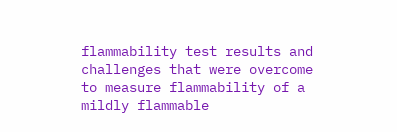flammability test results and challenges that were overcome to measure flammability of a mildly flammable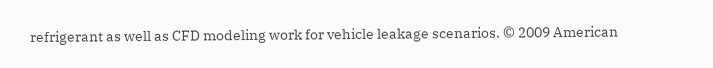refrigerant as well as CFD modeling work for vehicle leakage scenarios. © 2009 American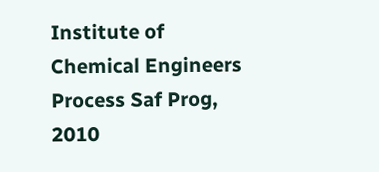Institute of Chemical Engineers Process Saf Prog, 2010